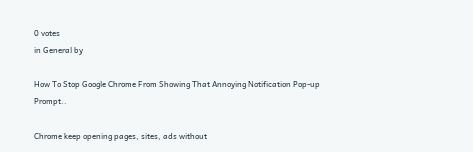0 votes
in General by

How To Stop Google Chrome From Showing That Annoying Notification Pop-up Prompt..

Chrome keep opening pages, sites, ads without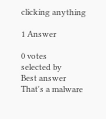clicking anything

1 Answer

0 votes
selected by
Best answer
That's a malware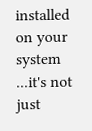installed on your system ...it's not just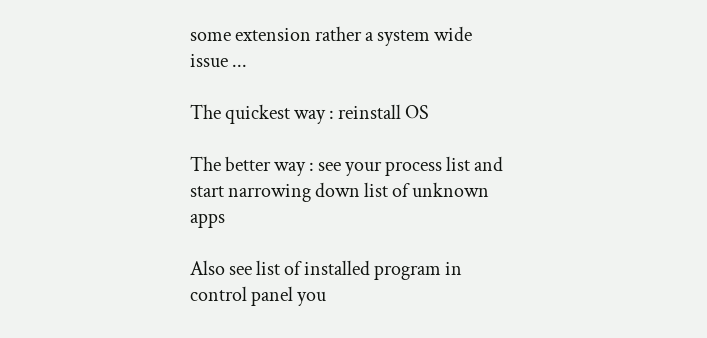some extension rather a system wide issue ...

The quickest way : reinstall OS

The better way : see your process list and start narrowing down list of unknown apps

Also see list of installed program in control panel you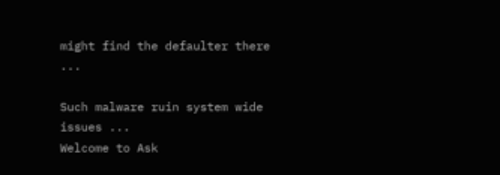might find the defaulter there ...

Such malware ruin system wide issues ...
Welcome to Ask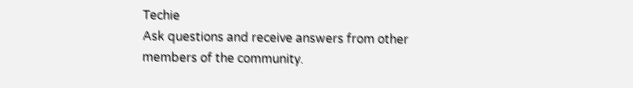Techie
Ask questions and receive answers from other members of the community.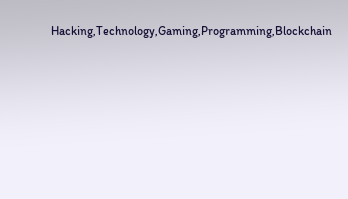Hacking,Technology,Gaming,Programming,Blockchain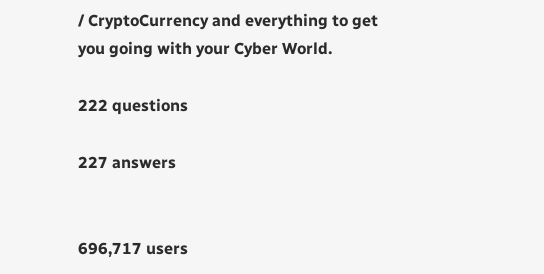/ CryptoCurrency and everything to get you going with your Cyber World.

222 questions

227 answers


696,717 users